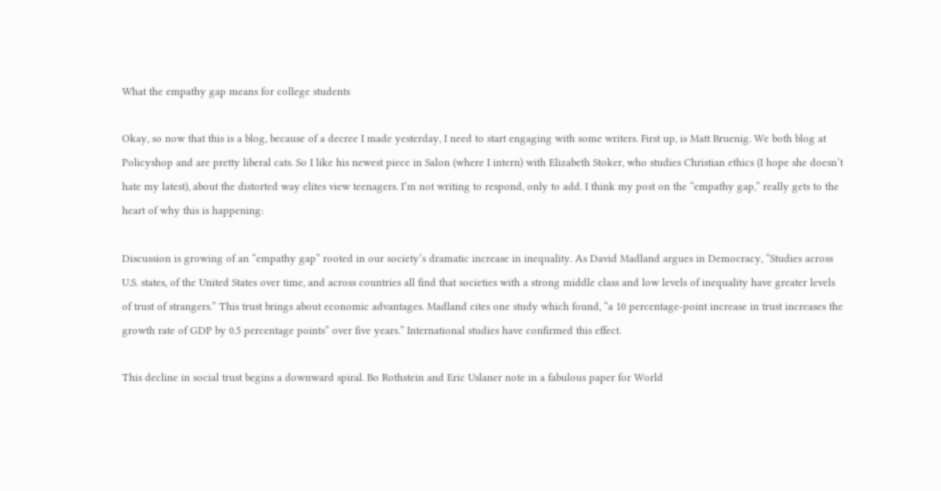What the empathy gap means for college students

Okay, so now that this is a blog, because of a decree I made yesterday, I need to start engaging with some writers. First up, is Matt Bruenig. We both blog at Policyshop and are pretty liberal cats. So I like his newest piece in Salon (where I intern) with Elizabeth Stoker, who studies Christian ethics (I hope she doesn’t hate my latest), about the distorted way elites view teenagers. I’m not writing to respond, only to add. I think my post on the “empathy gap,” really gets to the heart of why this is happening:

Discussion is growing of an “empathy gap” rooted in our society’s dramatic increase in inequality. As David Madland argues in Democracy, “Studies across U.S. states, of the United States over time, and across countries all find that societies with a strong middle class and low levels of inequality have greater levels of trust of strangers.” This trust brings about economic advantages. Madland cites one study which found, “a 10 percentage-point increase in trust increases the growth rate of GDP by 0.5 percentage points” over five years.” International studies have confirmed this effect.

This decline in social trust begins a downward spiral. Bo Rothstein and Eric Uslaner note in a fabulous paper for World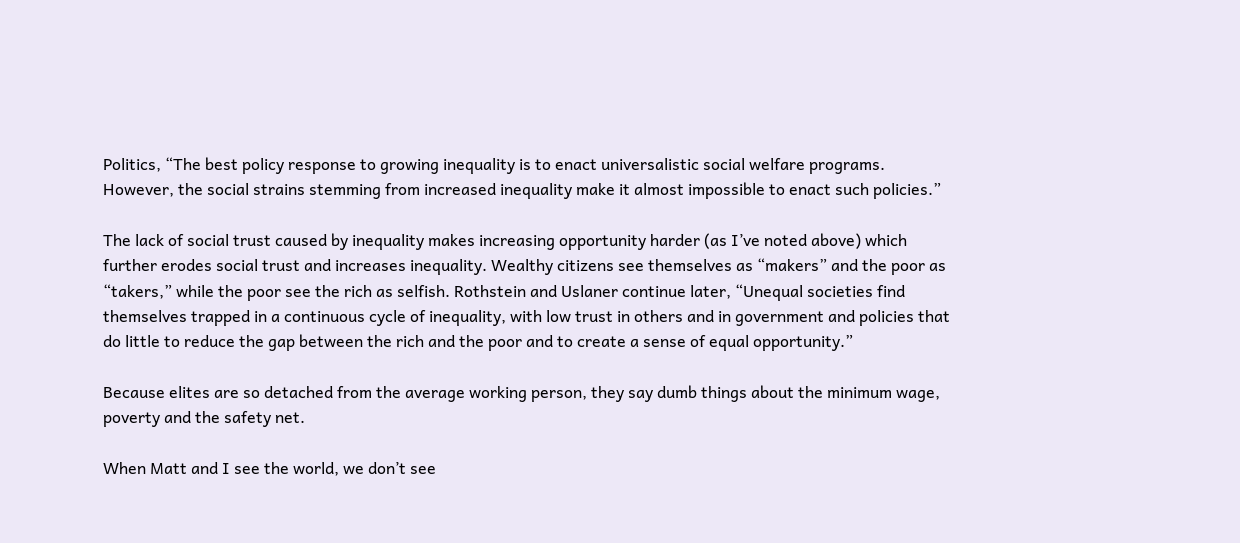Politics, “The best policy response to growing inequality is to enact universalistic social welfare programs. However, the social strains stemming from increased inequality make it almost impossible to enact such policies.”

The lack of social trust caused by inequality makes increasing opportunity harder (as I’ve noted above) which further erodes social trust and increases inequality. Wealthy citizens see themselves as “makers” and the poor as “takers,” while the poor see the rich as selfish. Rothstein and Uslaner continue later, “Unequal societies find themselves trapped in a continuous cycle of inequality, with low trust in others and in government and policies that do little to reduce the gap between the rich and the poor and to create a sense of equal opportunity.”

Because elites are so detached from the average working person, they say dumb things about the minimum wage, poverty and the safety net.

When Matt and I see the world, we don’t see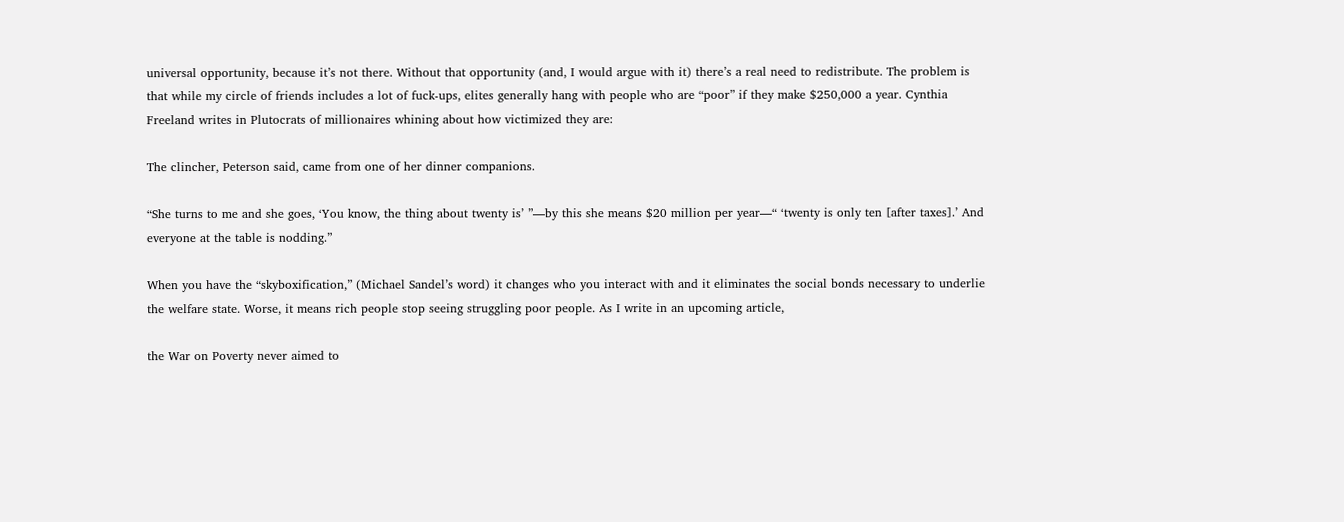universal opportunity, because it’s not there. Without that opportunity (and, I would argue with it) there’s a real need to redistribute. The problem is that while my circle of friends includes a lot of fuck-ups, elites generally hang with people who are “poor” if they make $250,000 a year. Cynthia Freeland writes in Plutocrats of millionaires whining about how victimized they are:

The clincher, Peterson said, came from one of her dinner companions.

“She turns to me and she goes, ‘You know, the thing about twenty is’ ”—by this she means $20 million per year—“ ‘twenty is only ten [after taxes].’ And everyone at the table is nodding.”

When you have the “skyboxification,” (Michael Sandel’s word) it changes who you interact with and it eliminates the social bonds necessary to underlie the welfare state. Worse, it means rich people stop seeing struggling poor people. As I write in an upcoming article,

the War on Poverty never aimed to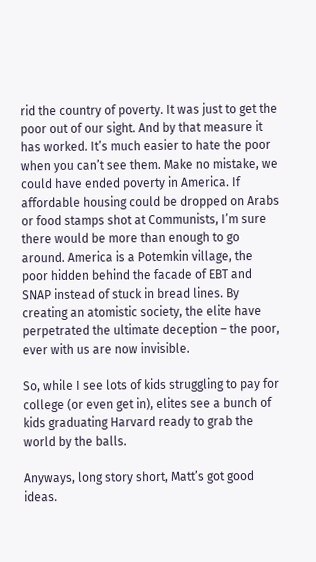rid the country of poverty. It was just to get the poor out of our sight. And by that measure it has worked. It’s much easier to hate the poor when you can’t see them. Make no mistake, we could have ended poverty in America. If affordable housing could be dropped on Arabs or food stamps shot at Communists, I’m sure there would be more than enough to go around. America is a Potemkin village, the poor hidden behind the facade of EBT and SNAP instead of stuck in bread lines. By creating an atomistic society, the elite have perpetrated the ultimate deception – the poor, ever with us are now invisible.

So, while I see lots of kids struggling to pay for college (or even get in), elites see a bunch of kids graduating Harvard ready to grab the world by the balls.

Anyways, long story short, Matt’s got good ideas.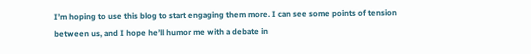I’m hoping to use this blog to start engaging them more. I can see some points of tension between us, and I hope he’ll humor me with a debate in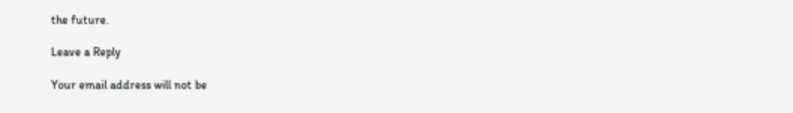the future.

Leave a Reply

Your email address will not be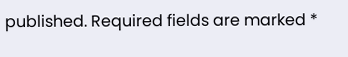published. Required fields are marked *